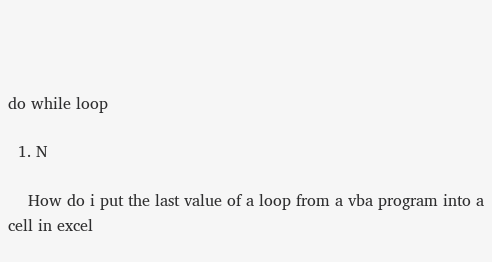do while loop

  1. N

    How do i put the last value of a loop from a vba program into a cell in excel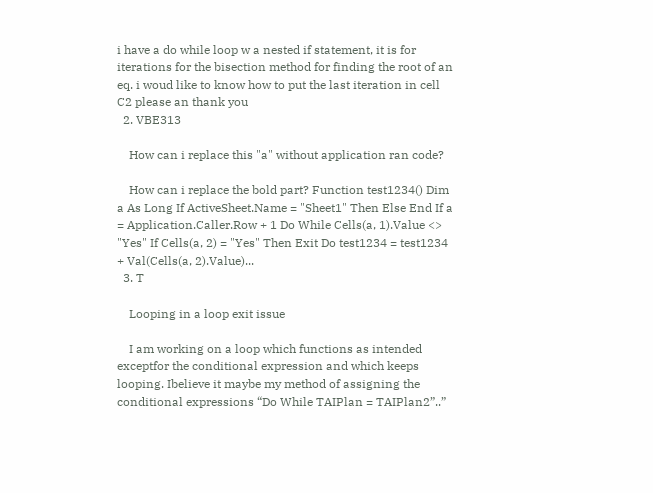i have a do while loop w a nested if statement, it is for iterations for the bisection method for finding the root of an eq. i woud like to know how to put the last iteration in cell C2 please an thank you
  2. VBE313

    How can i replace this "a" without application ran code?

    How can i replace the bold part? Function test1234() Dim a As Long If ActiveSheet.Name = "Sheet1" Then Else End If a = Application.Caller.Row + 1 Do While Cells(a, 1).Value <> "Yes" If Cells(a, 2) = "Yes" Then Exit Do test1234 = test1234 + Val(Cells(a, 2).Value)...
  3. T

    Looping in a loop exit issue

    I am working on a loop which functions as intended exceptfor the conditional expression and which keeps looping. Ibelieve it maybe my method of assigning the conditional expressions “Do While TAIPlan = TAIPlan2”..”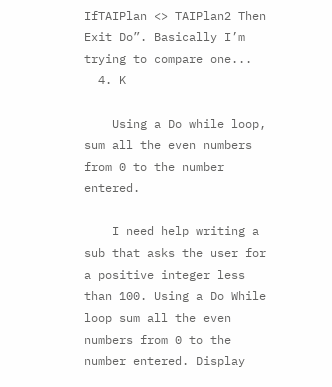IfTAIPlan <> TAIPlan2 Then Exit Do”. Basically I’m trying to compare one...
  4. K

    Using a Do while loop, sum all the even numbers from 0 to the number entered.

    I need help writing a sub that asks the user for a positive integer less than 100. Using a Do While loop sum all the even numbers from 0 to the number entered. Display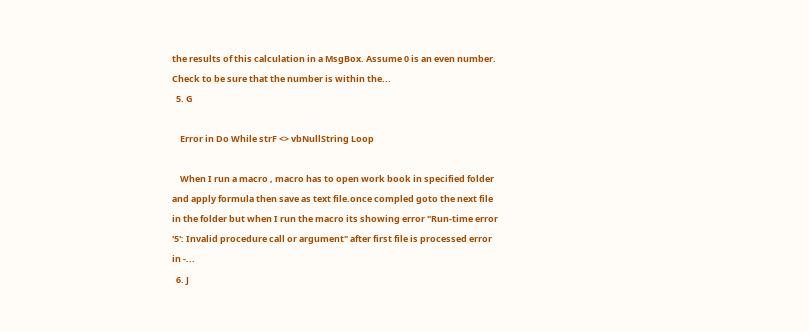the results of this calculation in a MsgBox. Assume 0 is an even number. Check to be sure that the number is within the...
  5. G

    Error in Do While strF <> vbNullString Loop

    When I run a macro , macro has to open work book in specified folder and apply formula then save as text file.once compled goto the next file in the folder but when I run the macro its showing error "Run-time error '5': Invalid procedure call or argument" after first file is processed error in -...
  6. J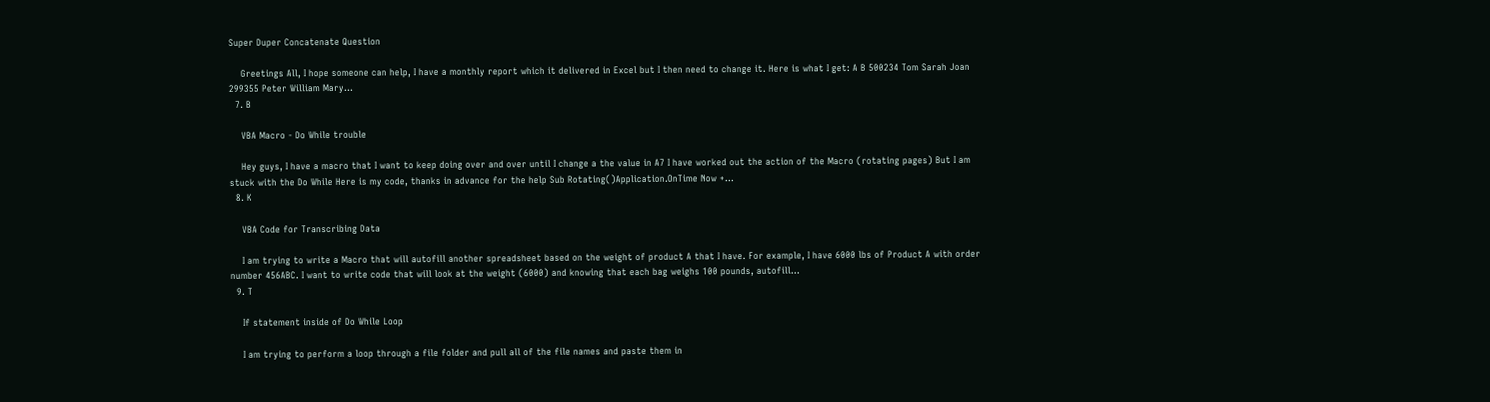Super Duper Concatenate Question

    Greetings All, I hope someone can help, I have a monthly report which it delivered in Excel but I then need to change it. Here is what I get: A B 500234 Tom Sarah Joan 299355 Peter William Mary...
  7. B

    VBA Macro - Do While trouble

    Hey guys, I have a macro that I want to keep doing over and over until I change a the value in A7 I have worked out the action of the Macro (rotating pages) But I am stuck with the Do While Here is my code, thanks in advance for the help Sub Rotating()Application.OnTime Now +...
  8. K

    VBA Code for Transcribing Data

    I am trying to write a Macro that will autofill another spreadsheet based on the weight of product A that I have. For example, I have 6000 lbs of Product A with order number 456ABC. I want to write code that will look at the weight (6000) and knowing that each bag weighs 100 pounds, autofill...
  9. T

    If statement inside of Do While Loop

    I am trying to perform a loop through a file folder and pull all of the file names and paste them in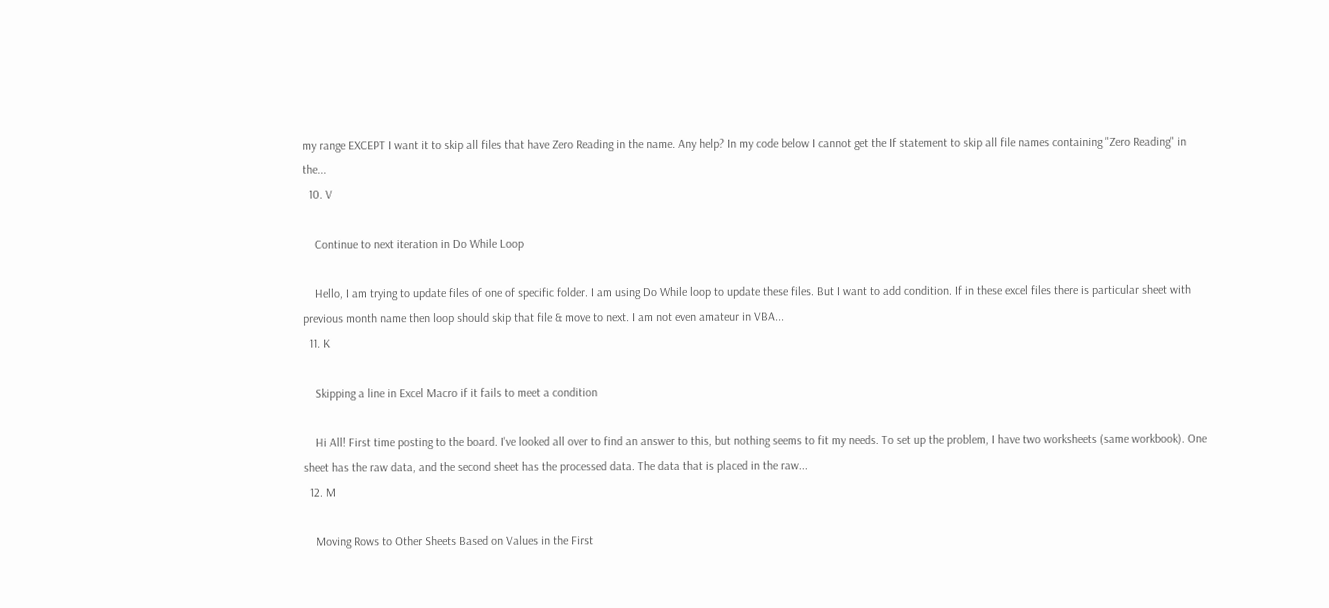my range EXCEPT I want it to skip all files that have Zero Reading in the name. Any help? In my code below I cannot get the If statement to skip all file names containing "Zero Reading" in the...
  10. V

    Continue to next iteration in Do While Loop

    Hello, I am trying to update files of one of specific folder. I am using Do While loop to update these files. But I want to add condition. If in these excel files there is particular sheet with previous month name then loop should skip that file & move to next. I am not even amateur in VBA...
  11. K

    Skipping a line in Excel Macro if it fails to meet a condition

    Hi All! First time posting to the board. I've looked all over to find an answer to this, but nothing seems to fit my needs. To set up the problem, I have two worksheets (same workbook). One sheet has the raw data, and the second sheet has the processed data. The data that is placed in the raw...
  12. M

    Moving Rows to Other Sheets Based on Values in the First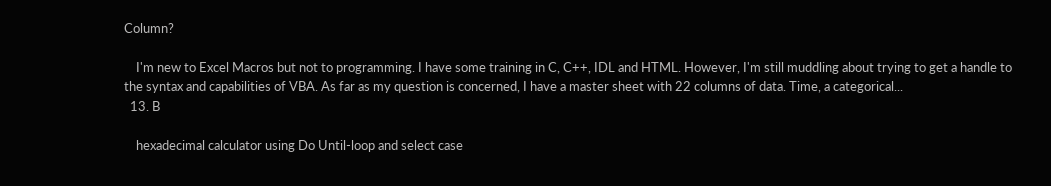Column?

    I'm new to Excel Macros but not to programming. I have some training in C, C++, IDL and HTML. However, I'm still muddling about trying to get a handle to the syntax and capabilities of VBA. As far as my question is concerned, I have a master sheet with 22 columns of data. Time, a categorical...
  13. B

    hexadecimal calculator using Do Until-loop and select case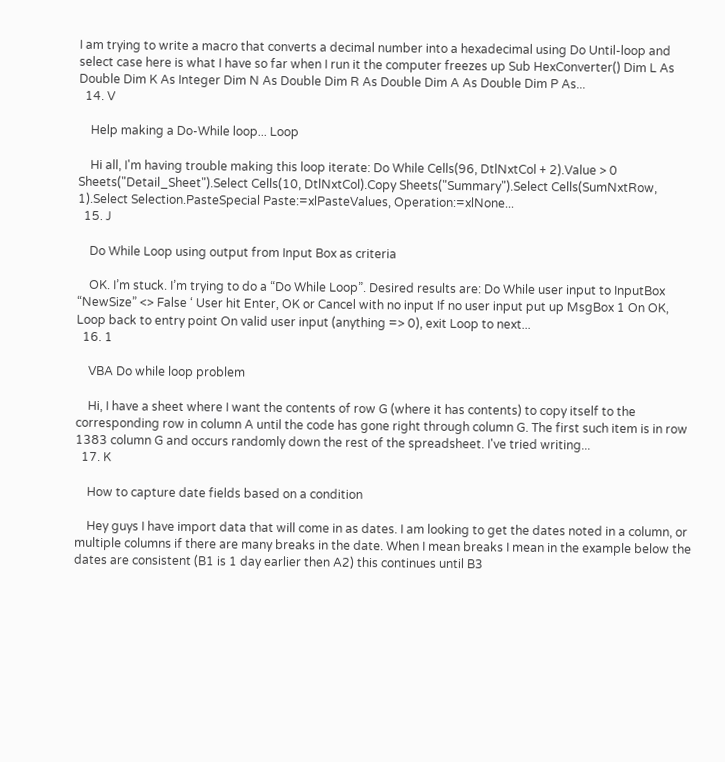I am trying to write a macro that converts a decimal number into a hexadecimal using Do Until-loop and select case here is what I have so far when I run it the computer freezes up Sub HexConverter() Dim L As Double Dim K As Integer Dim N As Double Dim R As Double Dim A As Double Dim P As...
  14. V

    Help making a Do-While loop... Loop

    Hi all, I'm having trouble making this loop iterate: Do While Cells(96, DtlNxtCol + 2).Value > 0 Sheets("Detail_Sheet").Select Cells(10, DtlNxtCol).Copy Sheets("Summary").Select Cells(SumNxtRow, 1).Select Selection.PasteSpecial Paste:=xlPasteValues, Operation:=xlNone...
  15. J

    Do While Loop using output from Input Box as criteria

    OK. I’m stuck. I’m trying to do a “Do While Loop”. Desired results are: Do While user input to InputBox “NewSize” <> False ‘ User hit Enter, OK or Cancel with no input If no user input put up MsgBox 1 On OK, Loop back to entry point On valid user input (anything => 0), exit Loop to next...
  16. 1

    VBA Do while loop problem

    Hi, I have a sheet where I want the contents of row G (where it has contents) to copy itself to the corresponding row in column A until the code has gone right through column G. The first such item is in row 1383 column G and occurs randomly down the rest of the spreadsheet. I've tried writing...
  17. K

    How to capture date fields based on a condition

    Hey guys I have import data that will come in as dates. I am looking to get the dates noted in a column, or multiple columns if there are many breaks in the date. When I mean breaks I mean in the example below the dates are consistent (B1 is 1 day earlier then A2) this continues until B3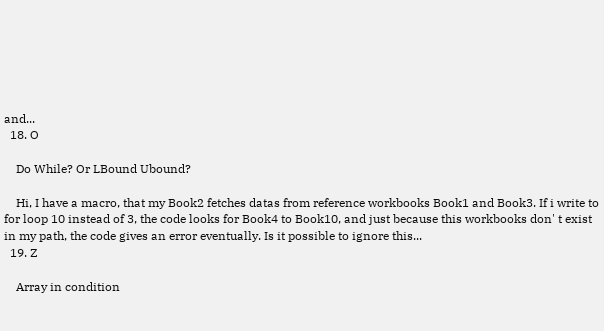and...
  18. O

    Do While? Or LBound Ubound?

    Hi, I have a macro, that my Book2 fetches datas from reference workbooks Book1 and Book3. If i write to for loop 10 instead of 3, the code looks for Book4 to Book10, and just because this workbooks don' t exist in my path, the code gives an error eventually. Is it possible to ignore this...
  19. Z

    Array in condition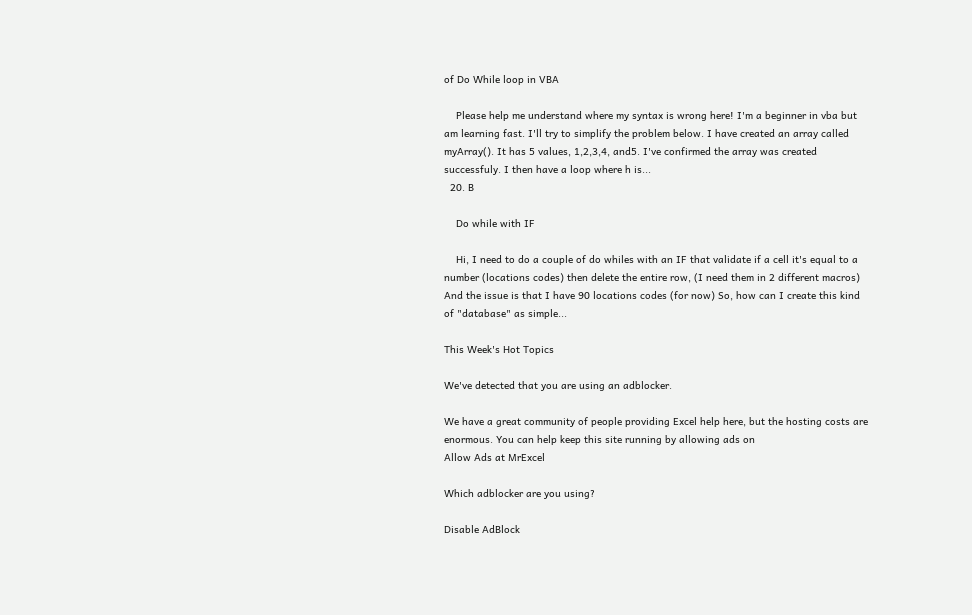of Do While loop in VBA

    Please help me understand where my syntax is wrong here! I'm a beginner in vba but am learning fast. I'll try to simplify the problem below. I have created an array called myArray(). It has 5 values, 1,2,3,4, and5. I've confirmed the array was created successfuly. I then have a loop where h is...
  20. B

    Do while with IF

    Hi, I need to do a couple of do whiles with an IF that validate if a cell it's equal to a number (locations codes) then delete the entire row, (I need them in 2 different macros) And the issue is that I have 90 locations codes (for now) So, how can I create this kind of "database" as simple...

This Week's Hot Topics

We've detected that you are using an adblocker.

We have a great community of people providing Excel help here, but the hosting costs are enormous. You can help keep this site running by allowing ads on
Allow Ads at MrExcel

Which adblocker are you using?

Disable AdBlock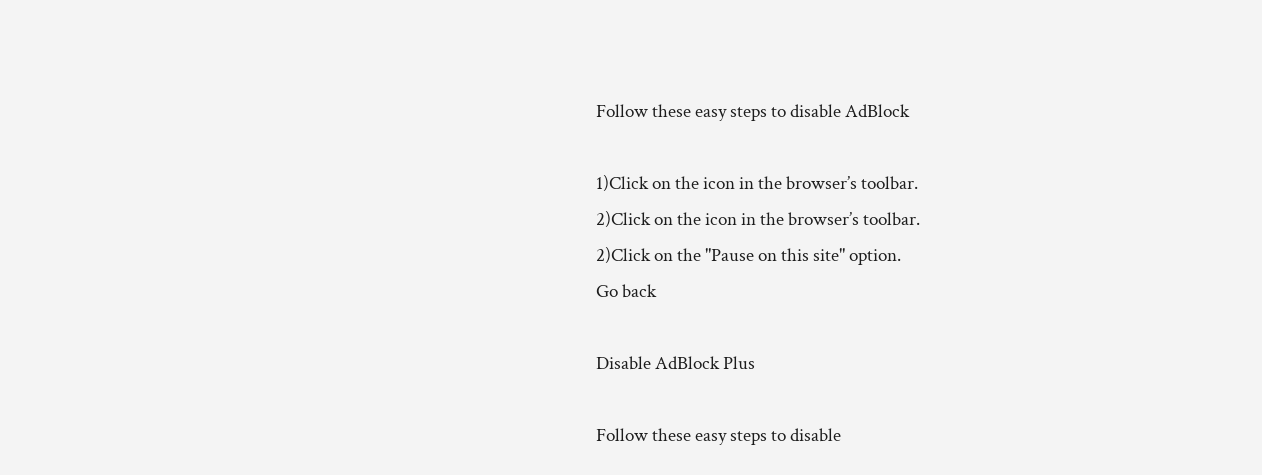Follow these easy steps to disable AdBlock

1)Click on the icon in the browser’s toolbar.
2)Click on the icon in the browser’s toolbar.
2)Click on the "Pause on this site" option.
Go back

Disable AdBlock Plus

Follow these easy steps to disable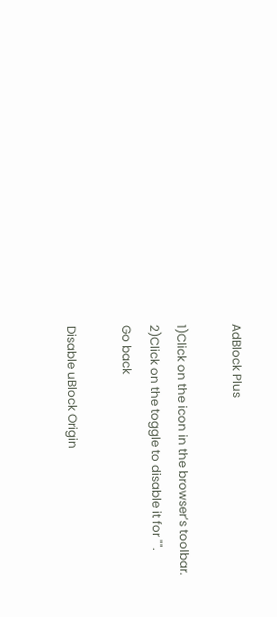AdBlock Plus

1)Click on the icon in the browser’s toolbar.
2)Click on the toggle to disable it for "".
Go back

Disable uBlock Origin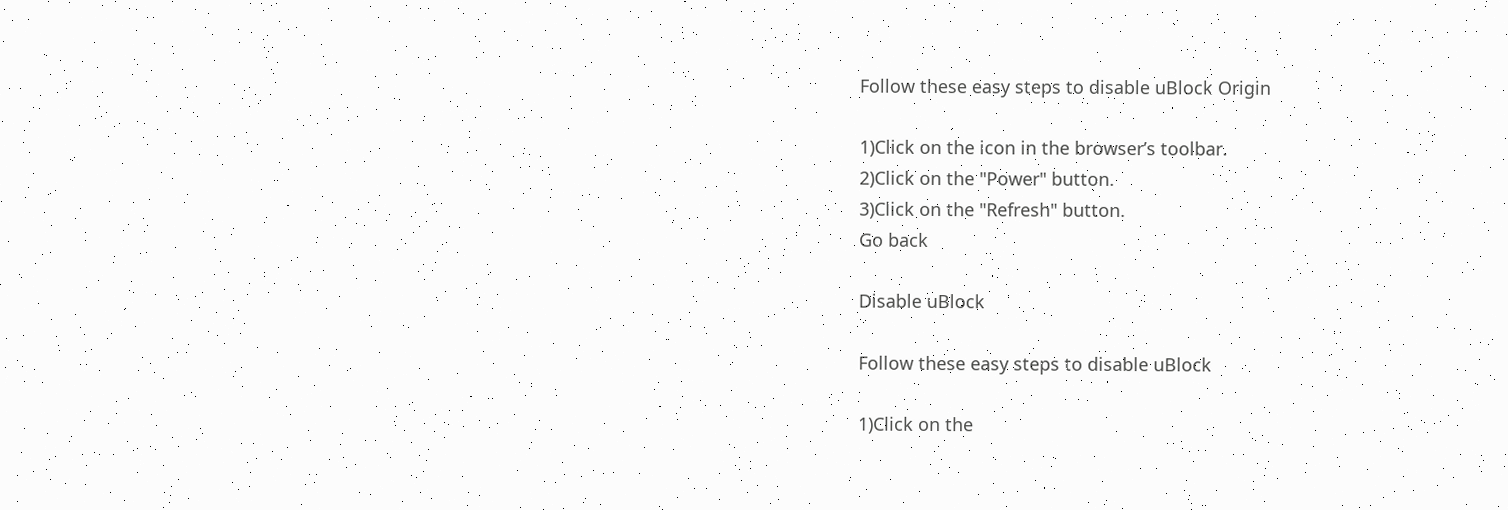Follow these easy steps to disable uBlock Origin

1)Click on the icon in the browser’s toolbar.
2)Click on the "Power" button.
3)Click on the "Refresh" button.
Go back

Disable uBlock

Follow these easy steps to disable uBlock

1)Click on the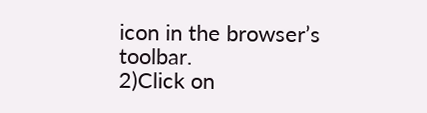icon in the browser’s toolbar.
2)Click on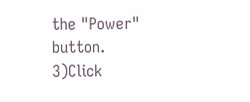the "Power" button.
3)Click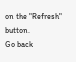on the "Refresh" button.
Go back